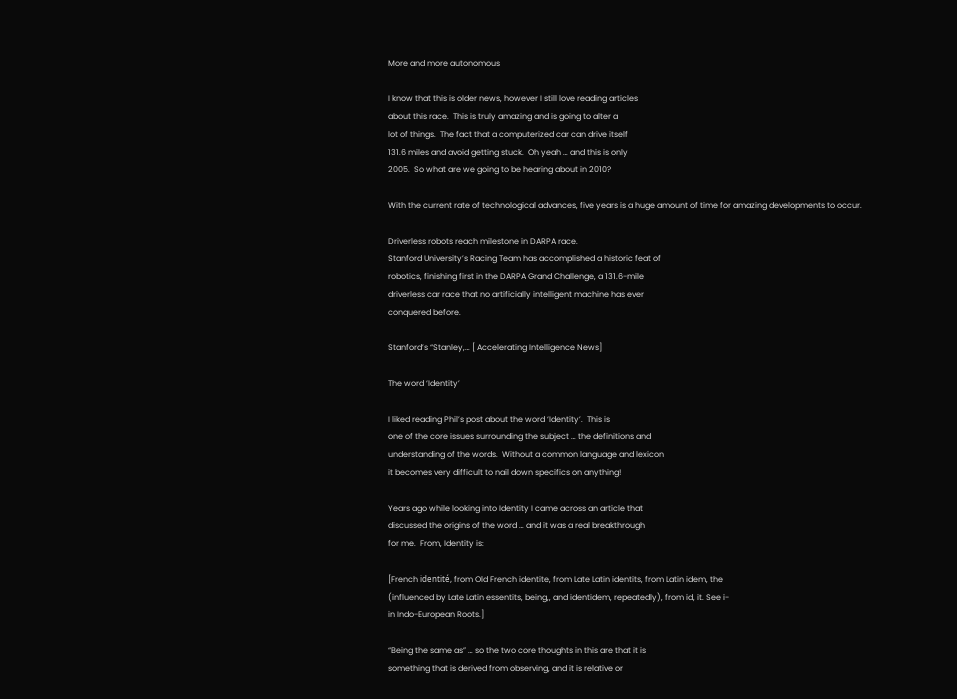More and more autonomous

I know that this is older news, however I still love reading articles
about this race.  This is truly amazing and is going to alter a
lot of things.  The fact that a computerized car can drive itself
131.6 miles and avoid getting stuck.  Oh yeah … and this is only
2005.  So what are we going to be hearing about in 2010?

With the current rate of technological advances, five years is a huge amount of time for amazing developments to occur.

Driverless robots reach milestone in DARPA race.
Stanford University’s Racing Team has accomplished a historic feat of
robotics, finishing first in the DARPA Grand Challenge, a 131.6-mile
driverless car race that no artificially intelligent machine has ever
conquered before.

Stanford’s “Stanley,… [ Accelerating Intelligence News]

The word ‘Identity’

I liked reading Phil’s post about the word ‘Identity’.  This is
one of the core issues surrounding the subject … the definitions and
understanding of the words.  Without a common language and lexicon
it becomes very difficult to nail down specifics on anything!

Years ago while looking into Identity I came across an article that
discussed the origins of the word … and it was a real breakthrough
for me.  From, Identity is:

[French identité, from Old French identite, from Late Latin identits, from Latin idem, the
(influenced by Late Latin essentits, being,, and identidem, repeatedly), from id, it. See i-
in Indo-European Roots.]

“Being the same as” … so the two core thoughts in this are that it is
something that is derived from observing, and it is relative or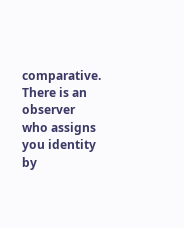comparative.  There is an observer who assigns you identity by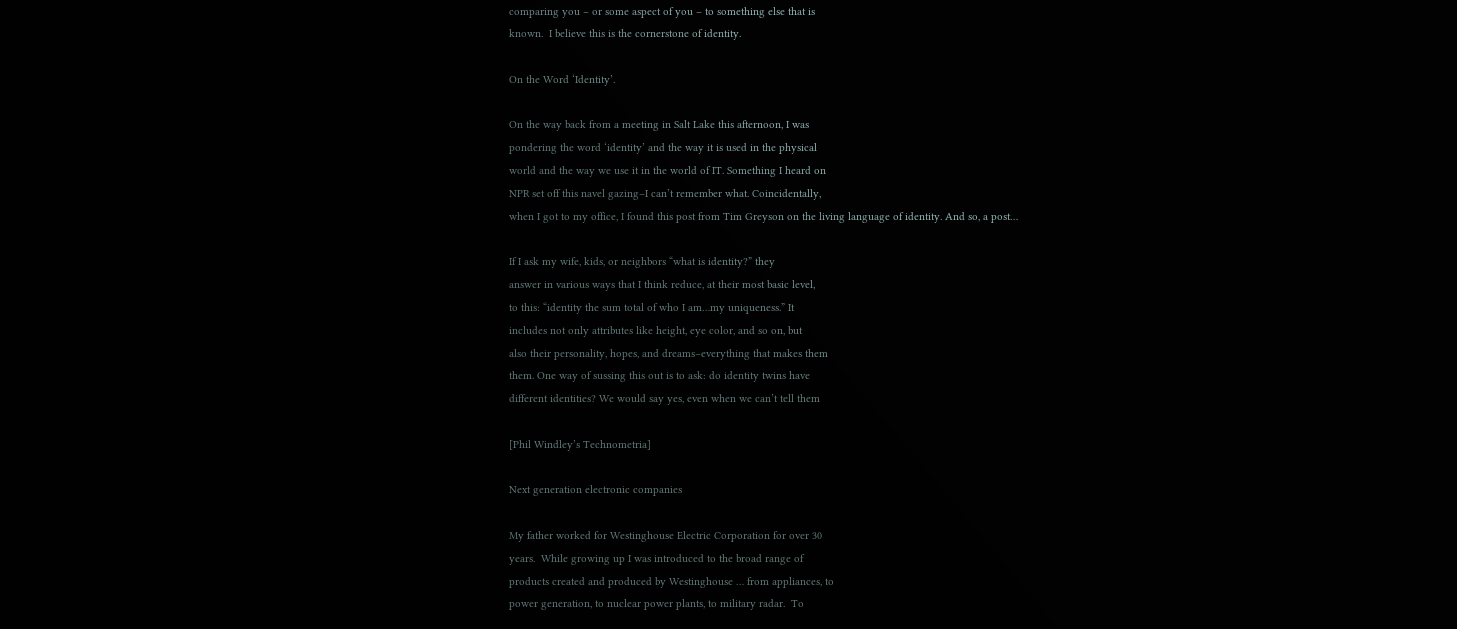comparing you – or some aspect of you – to something else that is
known.  I believe this is the cornerstone of identity.

On the Word ‘Identity’.

On the way back from a meeting in Salt Lake this afternoon, I was
pondering the word ‘identity’ and the way it is used in the physical
world and the way we use it in the world of IT. Something I heard on
NPR set off this navel gazing–I can’t remember what. Coincidentally,
when I got to my office, I found this post from Tim Greyson on the living language of identity. And so, a post…

If I ask my wife, kids, or neighbors “what is identity?” they
answer in various ways that I think reduce, at their most basic level,
to this: “identity the sum total of who I am…my uniqueness.” It
includes not only attributes like height, eye color, and so on, but
also their personality, hopes, and dreams–everything that makes them
them. One way of sussing this out is to ask: do identity twins have
different identities? We would say yes, even when we can’t tell them

[Phil Windley’s Technometria]

Next generation electronic companies

My father worked for Westinghouse Electric Corporation for over 30
years.  While growing up I was introduced to the broad range of
products created and produced by Westinghouse … from appliances, to
power generation, to nuclear power plants, to military radar.  To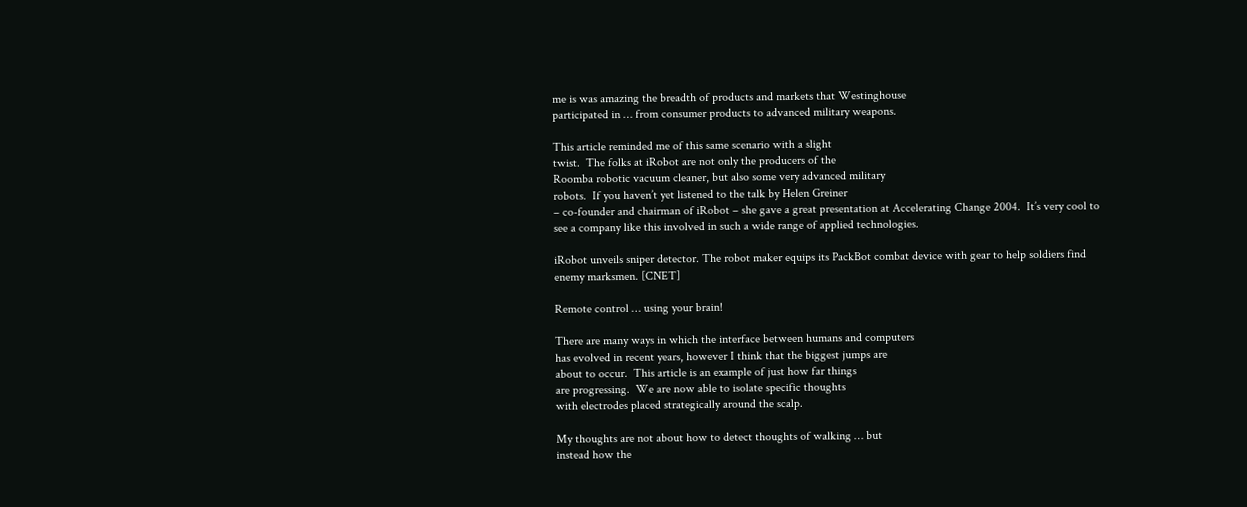me is was amazing the breadth of products and markets that Westinghouse
participated in … from consumer products to advanced military weapons.

This article reminded me of this same scenario with a slight
twist.  The folks at iRobot are not only the producers of the
Roomba robotic vacuum cleaner, but also some very advanced military
robots.  If you haven’t yet listened to the talk by Helen Greiner
– co-founder and chairman of iRobot – she gave a great presentation at Accelerating Change 2004.  It’s very cool to see a company like this involved in such a wide range of applied technologies.

iRobot unveils sniper detector. The robot maker equips its PackBot combat device with gear to help soldiers find enemy marksmen. [CNET]

Remote control … using your brain!

There are many ways in which the interface between humans and computers
has evolved in recent years, however I think that the biggest jumps are
about to occur.  This article is an example of just how far things
are progressing.  We are now able to isolate specific thoughts
with electrodes placed strategically around the scalp.

My thoughts are not about how to detect thoughts of walking … but
instead how the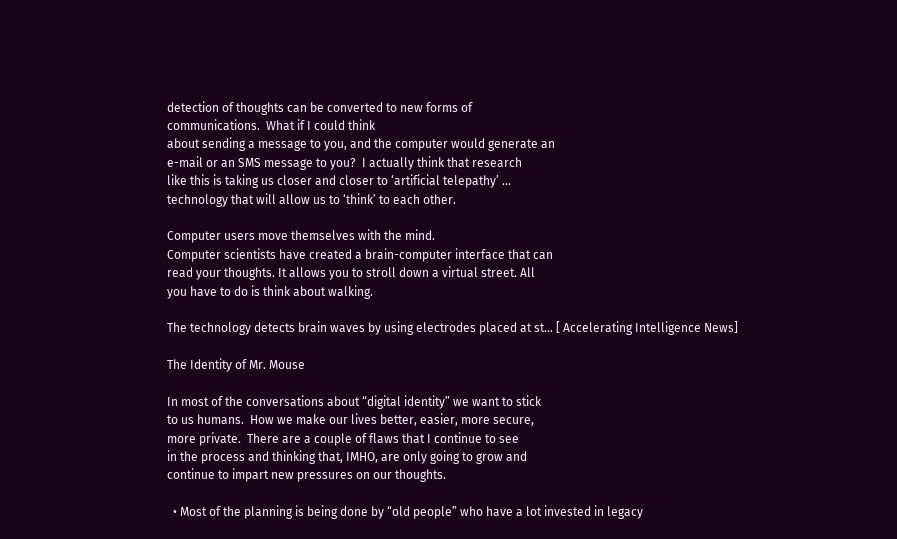detection of thoughts can be converted to new forms of
communications.  What if I could think
about sending a message to you, and the computer would generate an
e-mail or an SMS message to you?  I actually think that research
like this is taking us closer and closer to ‘artificial telepathy’ …
technology that will allow us to ‘think’ to each other.

Computer users move themselves with the mind.
Computer scientists have created a brain-computer interface that can
read your thoughts. It allows you to stroll down a virtual street. All
you have to do is think about walking.

The technology detects brain waves by using electrodes placed at st… [ Accelerating Intelligence News]

The Identity of Mr. Mouse

In most of the conversations about “digital identity” we want to stick
to us humans.  How we make our lives better, easier, more secure,
more private.  There are a couple of flaws that I continue to see
in the process and thinking that, IMHO, are only going to grow and
continue to impart new pressures on our thoughts.

  • Most of the planning is being done by “old people” who have a lot invested in legacy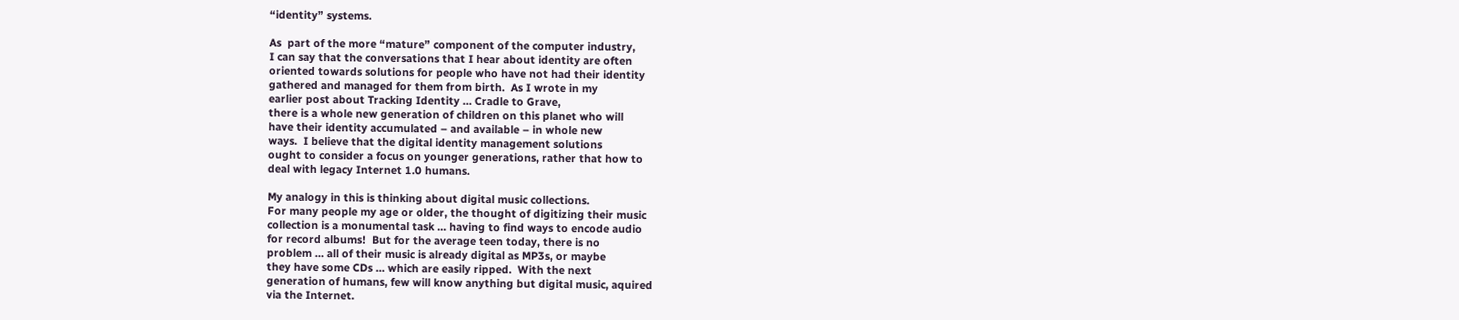“identity” systems.

As  part of the more “mature” component of the computer industry,
I can say that the conversations that I hear about identity are often
oriented towards solutions for people who have not had their identity
gathered and managed for them from birth.  As I wrote in my
earlier post about Tracking Identity … Cradle to Grave,
there is a whole new generation of children on this planet who will
have their identity accumulated – and available – in whole new
ways.  I believe that the digital identity management solutions
ought to consider a focus on younger generations, rather that how to
deal with legacy Internet 1.0 humans.

My analogy in this is thinking about digital music collections.
For many people my age or older, the thought of digitizing their music
collection is a monumental task … having to find ways to encode audio
for record albums!  But for the average teen today, there is no
problem … all of their music is already digital as MP3s, or maybe
they have some CDs … which are easily ripped.  With the next
generation of humans, few will know anything but digital music, aquired
via the Internet.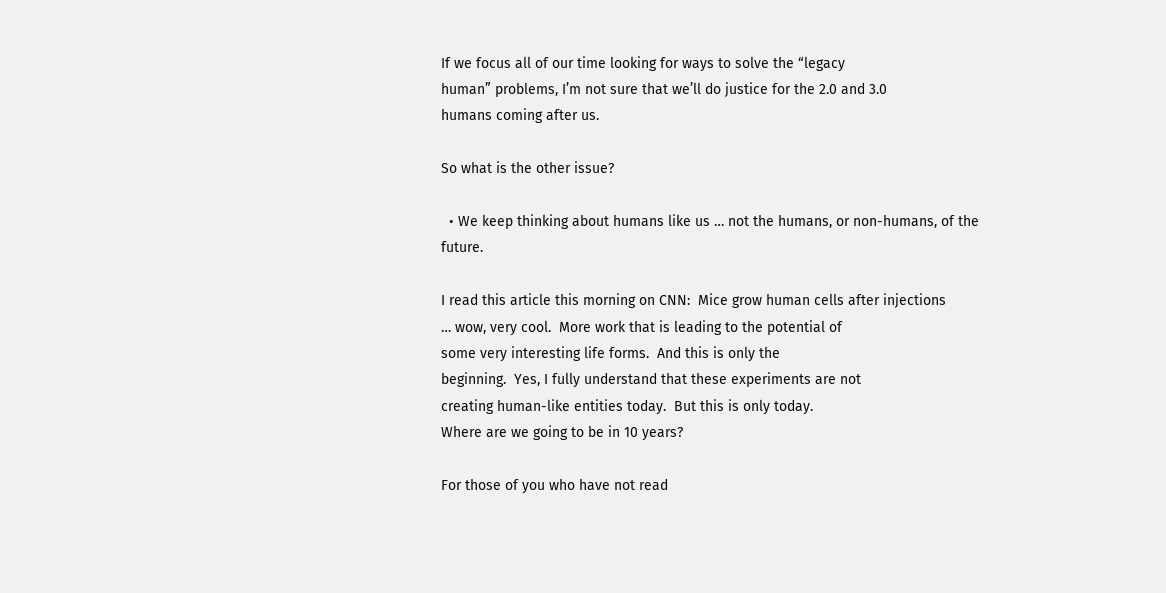If we focus all of our time looking for ways to solve the “legacy
human” problems, I’m not sure that we’ll do justice for the 2.0 and 3.0
humans coming after us.

So what is the other issue?

  • We keep thinking about humans like us … not the humans, or non-humans, of the future.

I read this article this morning on CNN:  Mice grow human cells after injections
… wow, very cool.  More work that is leading to the potential of
some very interesting life forms.  And this is only the
beginning.  Yes, I fully understand that these experiments are not
creating human-like entities today.  But this is only today.
Where are we going to be in 10 years?

For those of you who have not read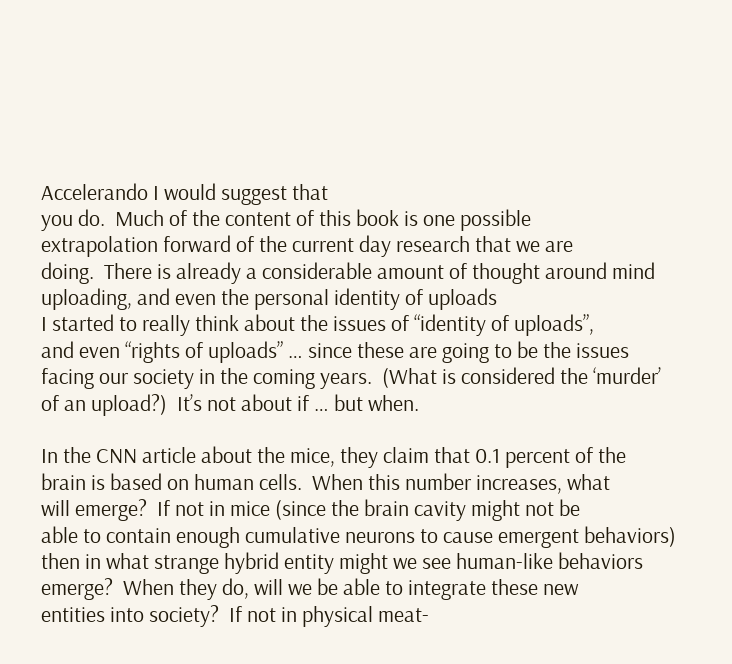Accelerando I would suggest that
you do.  Much of the content of this book is one possible
extrapolation forward of the current day research that we are
doing.  There is already a considerable amount of thought around mind uploading, and even the personal identity of uploads
I started to really think about the issues of “identity of uploads”,
and even “rights of uploads” … since these are going to be the issues
facing our society in the coming years.  (What is considered the ‘murder’ of an upload?)  It’s not about if … but when.

In the CNN article about the mice, they claim that 0.1 percent of the
brain is based on human cells.  When this number increases, what
will emerge?  If not in mice (since the brain cavity might not be
able to contain enough cumulative neurons to cause emergent behaviors)
then in what strange hybrid entity might we see human-like behaviors
emerge?  When they do, will we be able to integrate these new
entities into society?  If not in physical meat-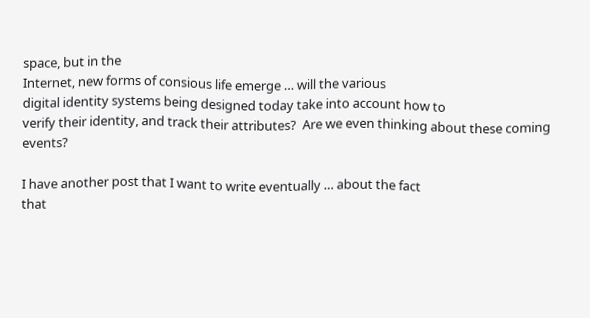space, but in the
Internet, new forms of consious life emerge … will the various
digital identity systems being designed today take into account how to
verify their identity, and track their attributes?  Are we even thinking about these coming events?

I have another post that I want to write eventually … about the fact
that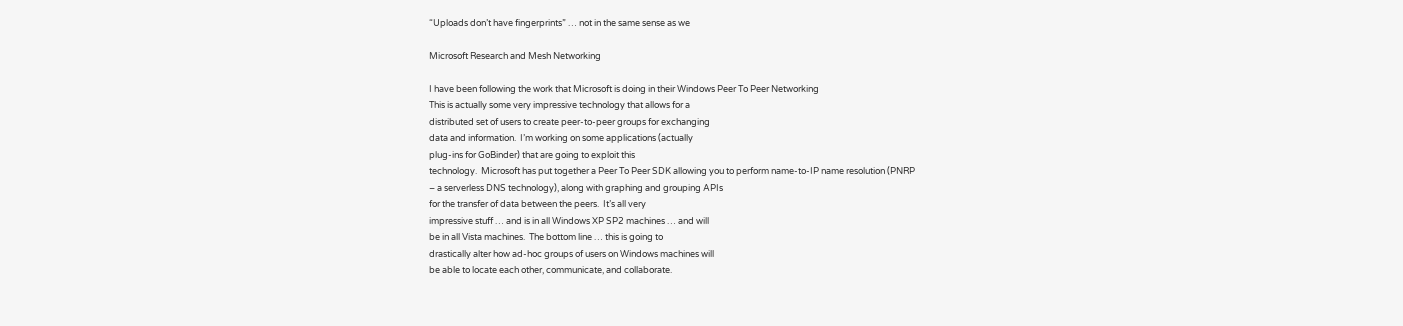“Uploads don’t have fingerprints” … not in the same sense as we

Microsoft Research and Mesh Networking

I have been following the work that Microsoft is doing in their Windows Peer To Peer Networking
This is actually some very impressive technology that allows for a
distributed set of users to create peer-to-peer groups for exchanging
data and information.  I’m working on some applications (actually
plug-ins for GoBinder) that are going to exploit this
technology.  Microsoft has put together a Peer To Peer SDK allowing you to perform name-to-IP name resolution (PNRP
– a serverless DNS technology), along with graphing and grouping APIs
for the transfer of data between the peers.  It’s all very
impressive stuff … and is in all Windows XP SP2 machines … and will
be in all Vista machines.  The bottom line … this is going to
drastically alter how ad-hoc groups of users on Windows machines will
be able to locate each other, communicate, and collaborate.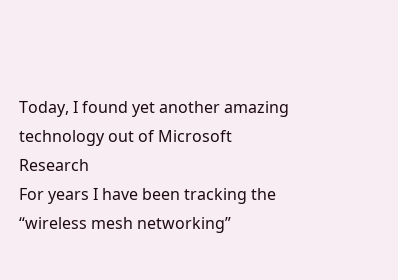Today, I found yet another amazing technology out of Microsoft Research
For years I have been tracking the “wireless mesh networking”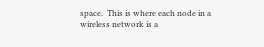space.  This is where each node in a wireless network is a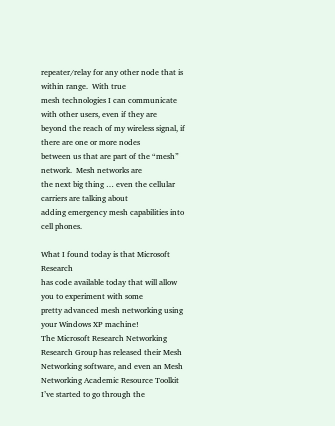repeater/relay for any other node that is within range.  With true
mesh technologies I can communicate with other users, even if they are
beyond the reach of my wireless signal, if there are one or more nodes
between us that are part of the “mesh” network.  Mesh networks are
the next big thing … even the cellular carriers are talking about
adding emergency mesh capabilities into cell phones.

What I found today is that Microsoft Research
has code available today that will allow you to experiment with some
pretty advanced mesh networking using your Windows XP machine!
The Microsoft Research Networking Research Group has released their Mesh Networking software, and even an Mesh Networking Academic Resource Toolkit
I’ve started to go through the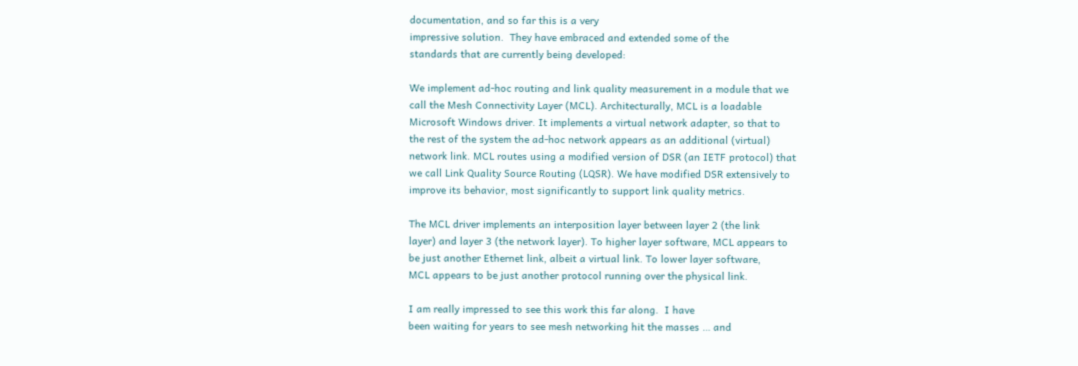documentation, and so far this is a very
impressive solution.  They have embraced and extended some of the
standards that are currently being developed:

We implement ad-hoc routing and link quality measurement in a module that we
call the Mesh Connectivity Layer (MCL). Architecturally, MCL is a loadable
Microsoft Windows driver. It implements a virtual network adapter, so that to
the rest of the system the ad-hoc network appears as an additional (virtual)
network link. MCL routes using a modified version of DSR (an IETF protocol) that
we call Link Quality Source Routing (LQSR). We have modified DSR extensively to
improve its behavior, most significantly to support link quality metrics.

The MCL driver implements an interposition layer between layer 2 (the link
layer) and layer 3 (the network layer). To higher layer software, MCL appears to
be just another Ethernet link, albeit a virtual link. To lower layer software,
MCL appears to be just another protocol running over the physical link.

I am really impressed to see this work this far along.  I have
been waiting for years to see mesh networking hit the masses … and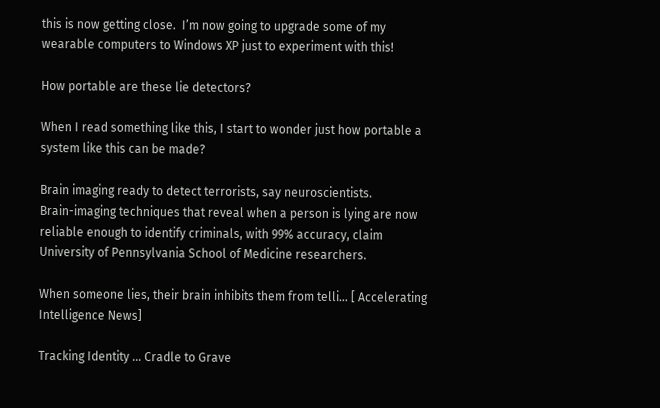this is now getting close.  I’m now going to upgrade some of my
wearable computers to Windows XP just to experiment with this!

How portable are these lie detectors?

When I read something like this, I start to wonder just how portable a system like this can be made?

Brain imaging ready to detect terrorists, say neuroscientists.
Brain-imaging techniques that reveal when a person is lying are now
reliable enough to identify criminals, with 99% accuracy, claim
University of Pennsylvania School of Medicine researchers.

When someone lies, their brain inhibits them from telli… [ Accelerating Intelligence News]

Tracking Identity … Cradle to Grave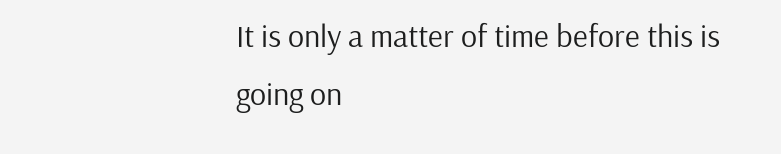It is only a matter of time before this is going on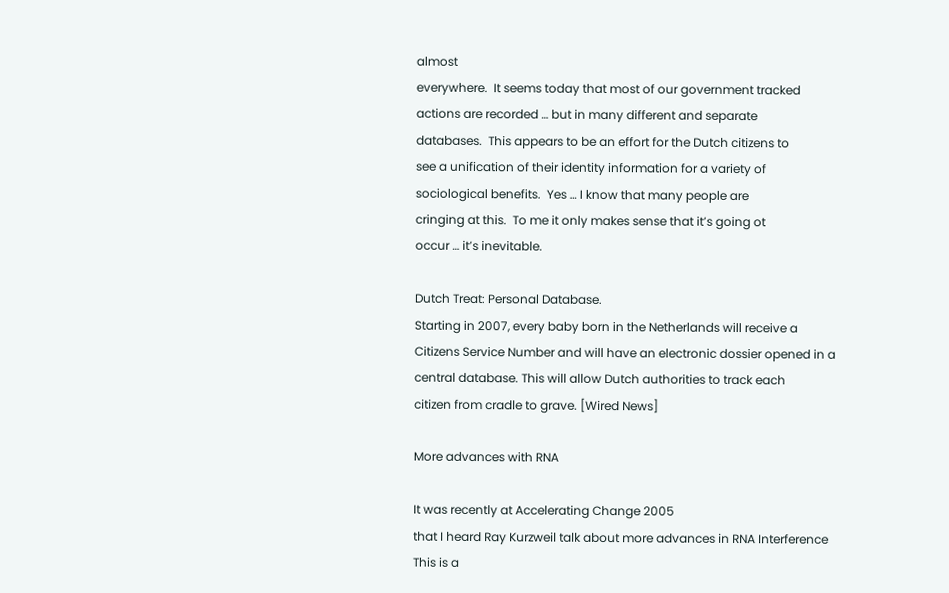almost
everywhere.  It seems today that most of our government tracked
actions are recorded … but in many different and separate
databases.  This appears to be an effort for the Dutch citizens to
see a unification of their identity information for a variety of
sociological benefits.  Yes … I know that many people are
cringing at this.  To me it only makes sense that it’s going ot
occur … it’s inevitable.

Dutch Treat: Personal Database.
Starting in 2007, every baby born in the Netherlands will receive a
Citizens Service Number and will have an electronic dossier opened in a
central database. This will allow Dutch authorities to track each
citizen from cradle to grave. [Wired News]

More advances with RNA

It was recently at Accelerating Change 2005
that I heard Ray Kurzweil talk about more advances in RNA Interference
This is a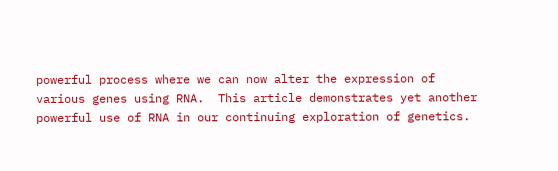powerful process where we can now alter the expression of
various genes using RNA.  This article demonstrates yet another
powerful use of RNA in our continuing exploration of genetics.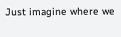Just imagine where we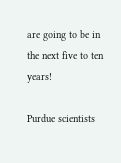are going to be in the next five to ten years!

Purdue scientists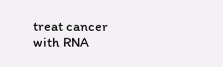treat cancer with RNA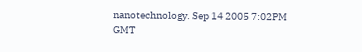nanotechnology. Sep 14 2005 7:02PM GMT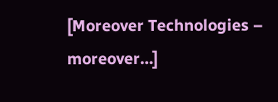[Moreover Technologies – moreover…]